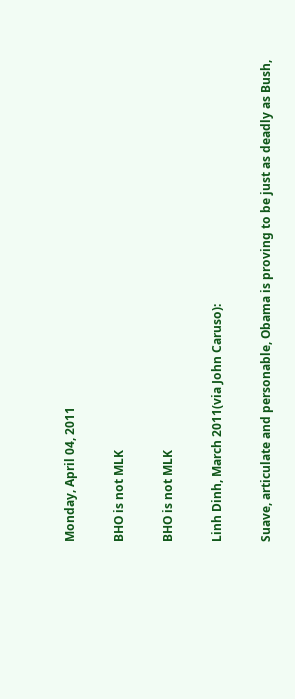Monday, April 04, 2011

BHO is not MLK

BHO is not MLK

Linh Dinh, March 2011(via John Caruso):

Suave, articulate and personable, Obama is proving to be just as deadly as Bush,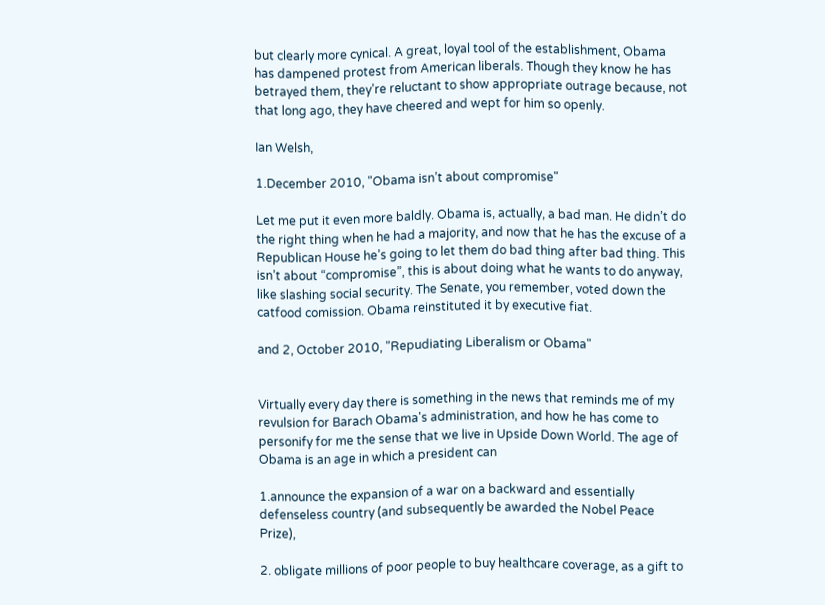but clearly more cynical. A great, loyal tool of the establishment, Obama has dampened protest from American liberals. Though they know he has betrayed them, they’re reluctant to show appropriate outrage because, not that long ago, they have cheered and wept for him so openly.

Ian Welsh,

1.December 2010, "Obama isn’t about compromise"

Let me put it even more baldly. Obama is, actually, a bad man. He didn’t do the right thing when he had a majority, and now that he has the excuse of a Republican House he’s going to let them do bad thing after bad thing. This isn’t about “compromise”, this is about doing what he wants to do anyway, like slashing social security. The Senate, you remember, voted down the catfood comission. Obama reinstituted it by executive fiat.

and 2, October 2010, "Repudiating Liberalism or Obama"


Virtually every day there is something in the news that reminds me of my revulsion for Barach Obama's administration, and how he has come to personify for me the sense that we live in Upside Down World. The age of Obama is an age in which a president can

1.announce the expansion of a war on a backward and essentially defenseless country (and subsequently be awarded the Nobel Peace Prize),

2. obligate millions of poor people to buy healthcare coverage, as a gift to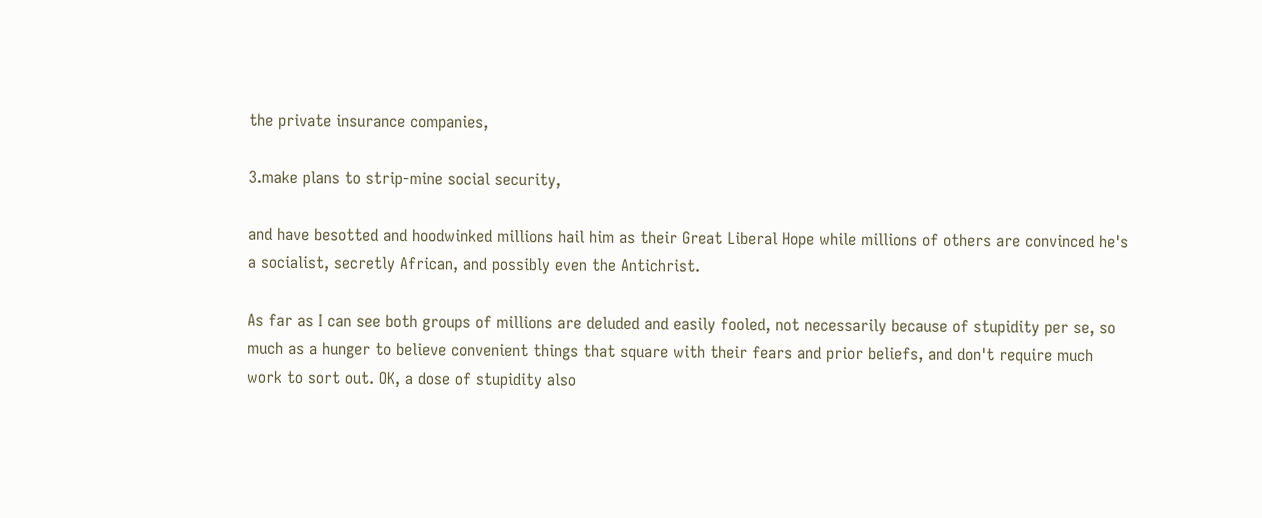the private insurance companies,

3.make plans to strip-mine social security,

and have besotted and hoodwinked millions hail him as their Great Liberal Hope while millions of others are convinced he's a socialist, secretly African, and possibly even the Antichrist.

As far as I can see both groups of millions are deluded and easily fooled, not necessarily because of stupidity per se, so much as a hunger to believe convenient things that square with their fears and prior beliefs, and don't require much work to sort out. OK, a dose of stupidity also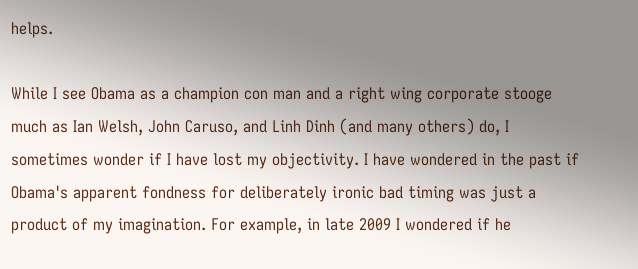helps.

While I see Obama as a champion con man and a right wing corporate stooge much as Ian Welsh, John Caruso, and Linh Dinh (and many others) do, I sometimes wonder if I have lost my objectivity. I have wondered in the past if Obama's apparent fondness for deliberately ironic bad timing was just a product of my imagination. For example, in late 2009 I wondered if he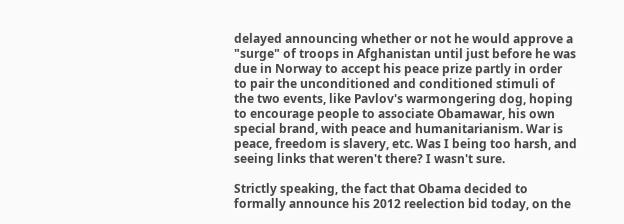delayed announcing whether or not he would approve a "surge" of troops in Afghanistan until just before he was due in Norway to accept his peace prize partly in order to pair the unconditioned and conditioned stimuli of the two events, like Pavlov's warmongering dog, hoping to encourage people to associate Obamawar, his own special brand, with peace and humanitarianism. War is peace, freedom is slavery, etc. Was I being too harsh, and seeing links that weren't there? I wasn't sure.

Strictly speaking, the fact that Obama decided to formally announce his 2012 reelection bid today, on the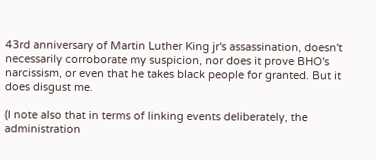43rd anniversary of Martin Luther King jr's assassination, doesn't necessarily corroborate my suspicion, nor does it prove BHO's narcissism, or even that he takes black people for granted. But it does disgust me.

(I note also that in terms of linking events deliberately, the administration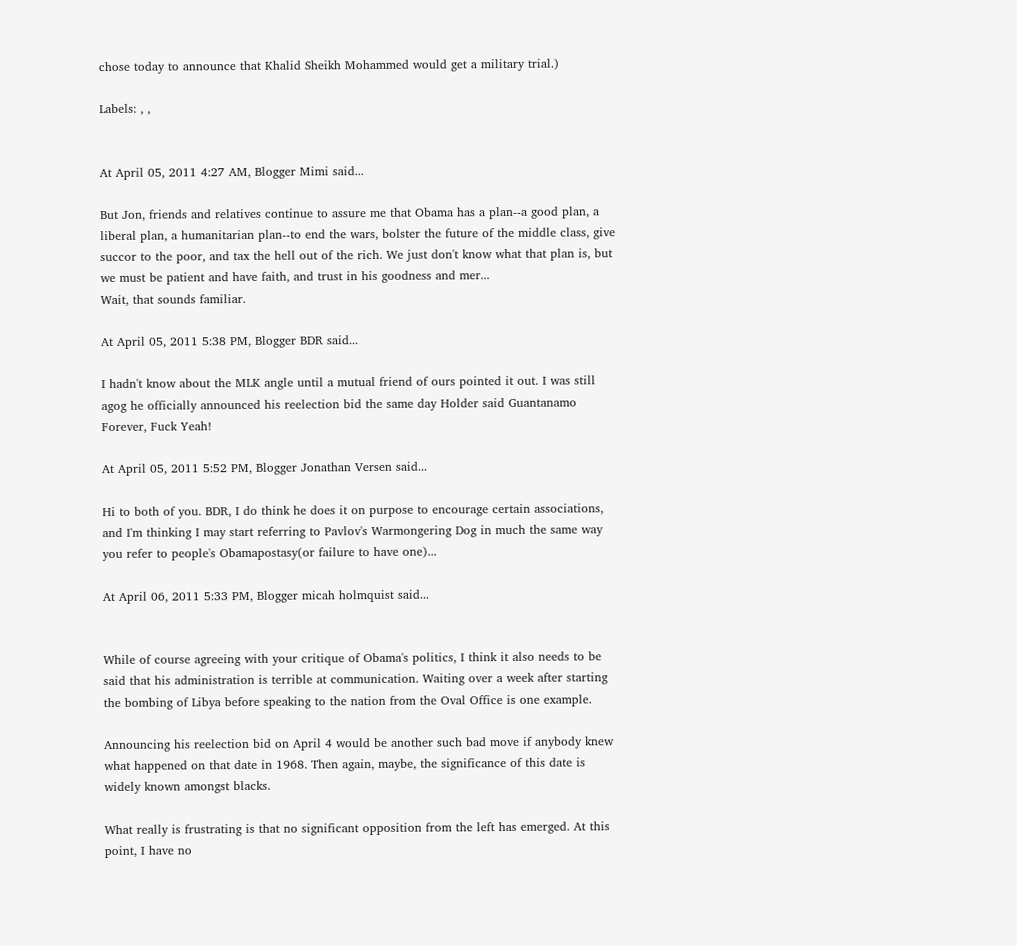chose today to announce that Khalid Sheikh Mohammed would get a military trial.)

Labels: , ,


At April 05, 2011 4:27 AM, Blogger Mimi said...

But Jon, friends and relatives continue to assure me that Obama has a plan--a good plan, a liberal plan, a humanitarian plan--to end the wars, bolster the future of the middle class, give succor to the poor, and tax the hell out of the rich. We just don't know what that plan is, but we must be patient and have faith, and trust in his goodness and mer...
Wait, that sounds familiar.

At April 05, 2011 5:38 PM, Blogger BDR said...

I hadn't know about the MLK angle until a mutual friend of ours pointed it out. I was still agog he officially announced his reelection bid the same day Holder said Guantanamo Forever, Fuck Yeah!

At April 05, 2011 5:52 PM, Blogger Jonathan Versen said...

Hi to both of you. BDR, I do think he does it on purpose to encourage certain associations, and I'm thinking I may start referring to Pavlov's Warmongering Dog in much the same way you refer to people's Obamapostasy(or failure to have one)...

At April 06, 2011 5:33 PM, Blogger micah holmquist said...


While of course agreeing with your critique of Obama's politics, I think it also needs to be said that his administration is terrible at communication. Waiting over a week after starting the bombing of Libya before speaking to the nation from the Oval Office is one example.

Announcing his reelection bid on April 4 would be another such bad move if anybody knew what happened on that date in 1968. Then again, maybe, the significance of this date is widely known amongst blacks.

What really is frustrating is that no significant opposition from the left has emerged. At this point, I have no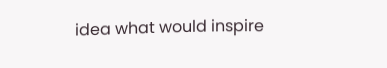idea what would inspire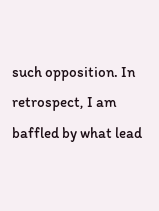such opposition. In retrospect, I am baffled by what lead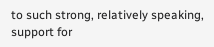to such strong, relatively speaking, support for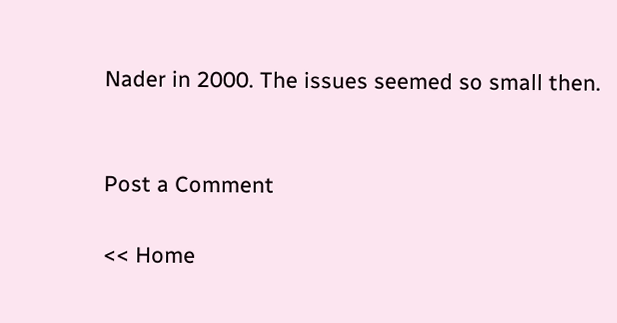Nader in 2000. The issues seemed so small then.


Post a Comment

<< Home